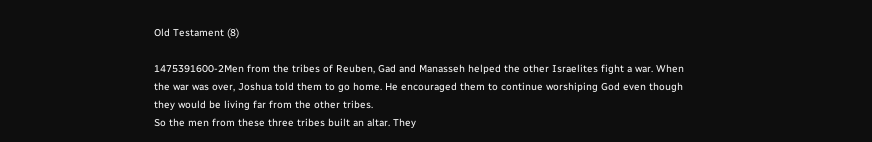Old Testament (8)

1475391600-2Men from the tribes of Reuben, Gad and Manasseh helped the other Israelites fight a war. When the war was over, Joshua told them to go home. He encouraged them to continue worshiping God even though they would be living far from the other tribes.
So the men from these three tribes built an altar. They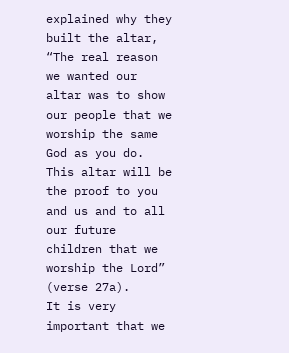explained why they built the altar, “The real reason we wanted our altar was to show our people that we worship the same God as you do. This altar will be the proof to you and us and to all our future children that we worship the Lord” (verse 27a).
It is very important that we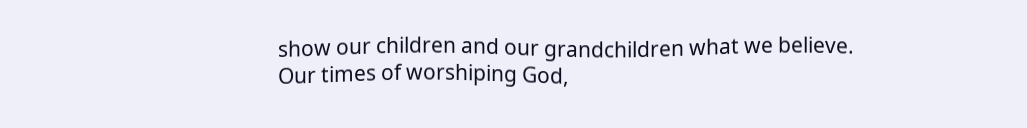show our children and our grandchildren what we believe. Our times of worshiping God,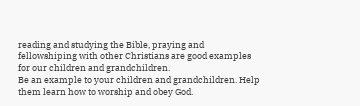reading and studying the Bible, praying and fellowshiping with other Christians are good examples for our children and grandchildren.
Be an example to your children and grandchildren. Help them learn how to worship and obey God.